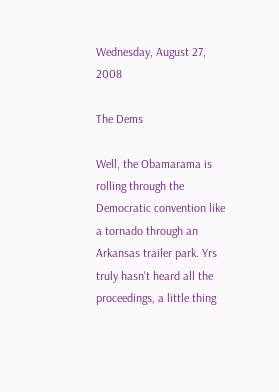Wednesday, August 27, 2008

The Dems

Well, the Obamarama is rolling through the Democratic convention like a tornado through an Arkansas trailer park. Yrs truly hasn't heard all the proceedings, a little thing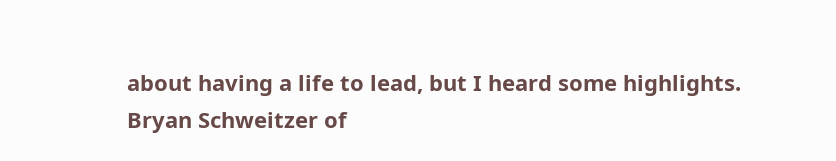about having a life to lead, but I heard some highlights.
Bryan Schweitzer of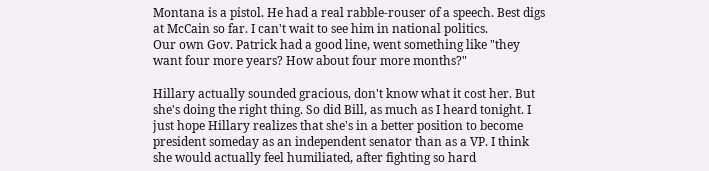Montana is a pistol. He had a real rabble-rouser of a speech. Best digs at McCain so far. I can't wait to see him in national politics.
Our own Gov. Patrick had a good line, went something like "they want four more years? How about four more months?"

Hillary actually sounded gracious, don't know what it cost her. But she's doing the right thing. So did Bill, as much as I heard tonight. I just hope Hillary realizes that she's in a better position to become president someday as an independent senator than as a VP. I think she would actually feel humiliated, after fighting so hard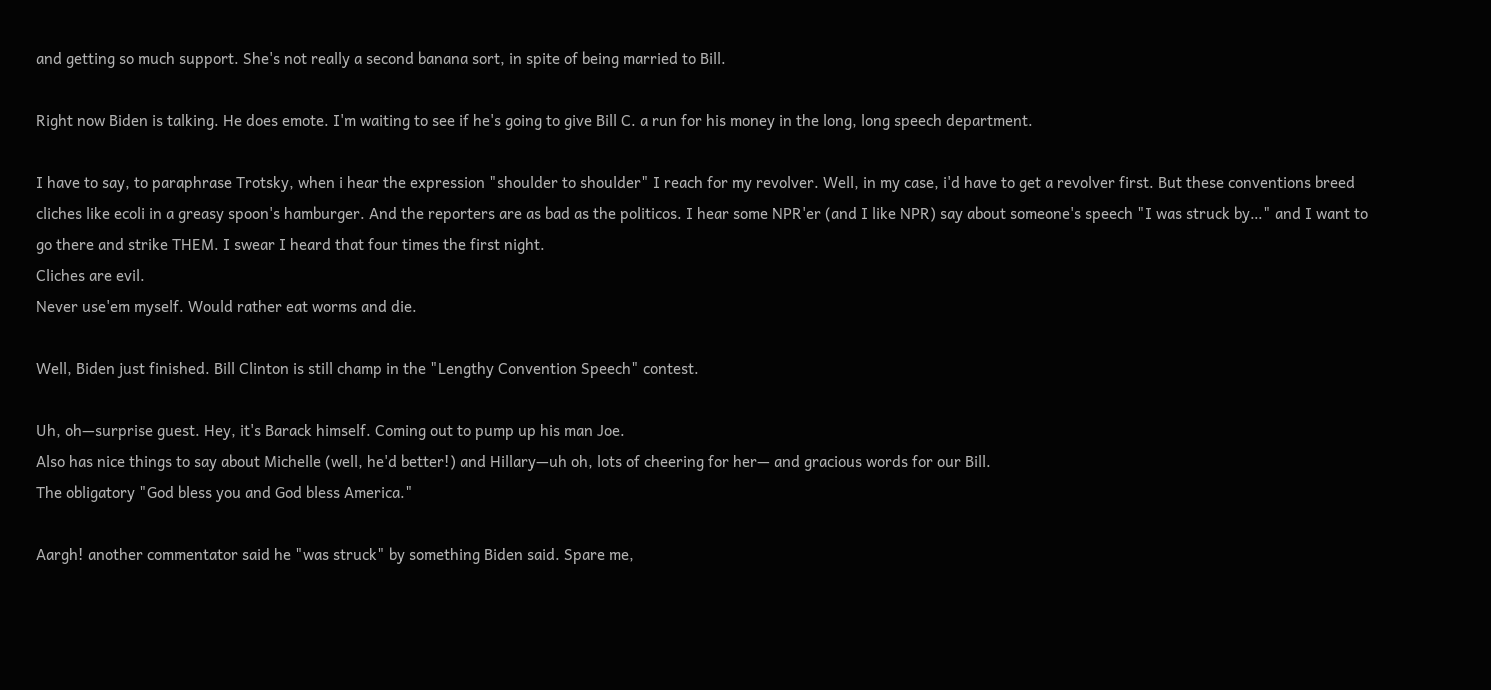and getting so much support. She's not really a second banana sort, in spite of being married to Bill.

Right now Biden is talking. He does emote. I'm waiting to see if he's going to give Bill C. a run for his money in the long, long speech department.

I have to say, to paraphrase Trotsky, when i hear the expression "shoulder to shoulder" I reach for my revolver. Well, in my case, i'd have to get a revolver first. But these conventions breed cliches like ecoli in a greasy spoon's hamburger. And the reporters are as bad as the politicos. I hear some NPR'er (and I like NPR) say about someone's speech "I was struck by…" and I want to go there and strike THEM. I swear I heard that four times the first night.
Cliches are evil.
Never use'em myself. Would rather eat worms and die.

Well, Biden just finished. Bill Clinton is still champ in the "Lengthy Convention Speech" contest.

Uh, oh—surprise guest. Hey, it's Barack himself. Coming out to pump up his man Joe.
Also has nice things to say about Michelle (well, he'd better!) and Hillary—uh oh, lots of cheering for her— and gracious words for our Bill.
The obligatory "God bless you and God bless America."

Aargh! another commentator said he "was struck" by something Biden said. Spare me,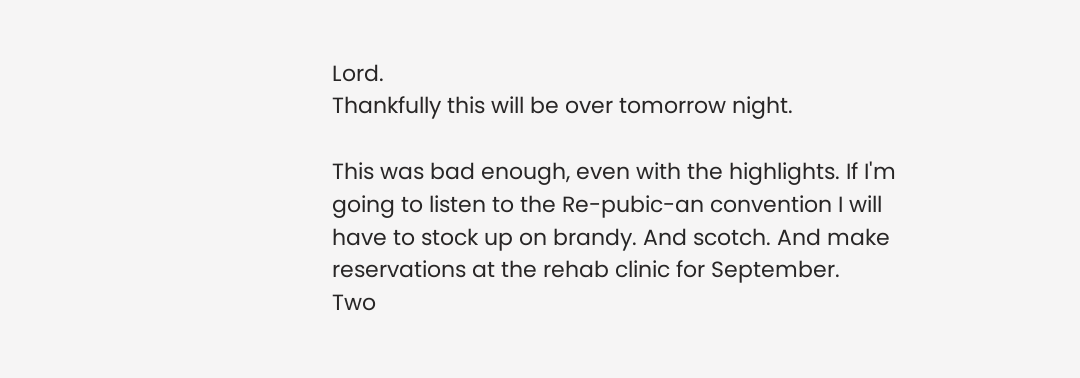Lord.
Thankfully this will be over tomorrow night.

This was bad enough, even with the highlights. If I'm going to listen to the Re-pubic-an convention I will have to stock up on brandy. And scotch. And make reservations at the rehab clinic for September.
Two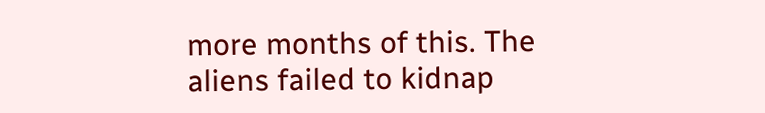more months of this. The aliens failed to kidnap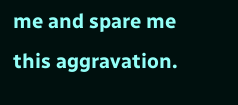me and spare me this aggravation.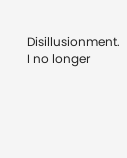Disillusionment. I no longer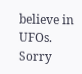believe in UFOs. Sorry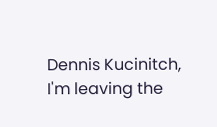Dennis Kucinitch, I'm leaving the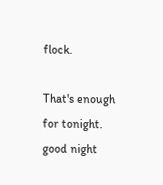flock.

That's enough for tonight.
good night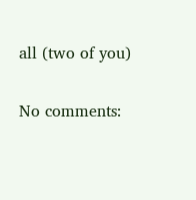all (two of you)

No comments: